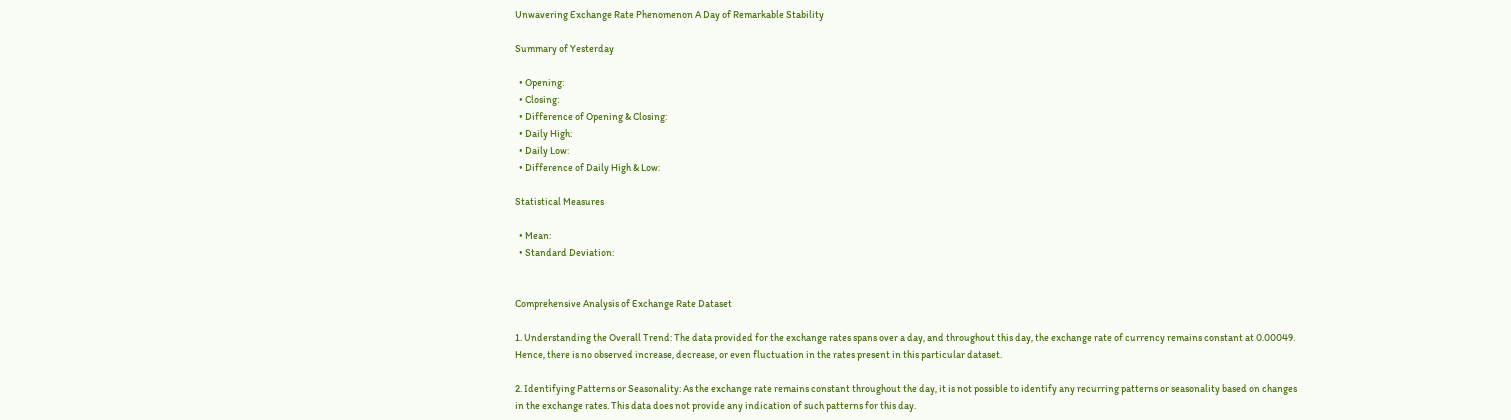Unwavering Exchange Rate Phenomenon A Day of Remarkable Stability

Summary of Yesterday

  • Opening:
  • Closing:
  • Difference of Opening & Closing:
  • Daily High:
  • Daily Low:
  • Difference of Daily High & Low:

Statistical Measures

  • Mean:
  • Standard Deviation:


Comprehensive Analysis of Exchange Rate Dataset

1. Understanding the Overall Trend: The data provided for the exchange rates spans over a day, and throughout this day, the exchange rate of currency remains constant at 0.00049. Hence, there is no observed increase, decrease, or even fluctuation in the rates present in this particular dataset.

2. Identifying Patterns or Seasonality: As the exchange rate remains constant throughout the day, it is not possible to identify any recurring patterns or seasonality based on changes in the exchange rates. This data does not provide any indication of such patterns for this day.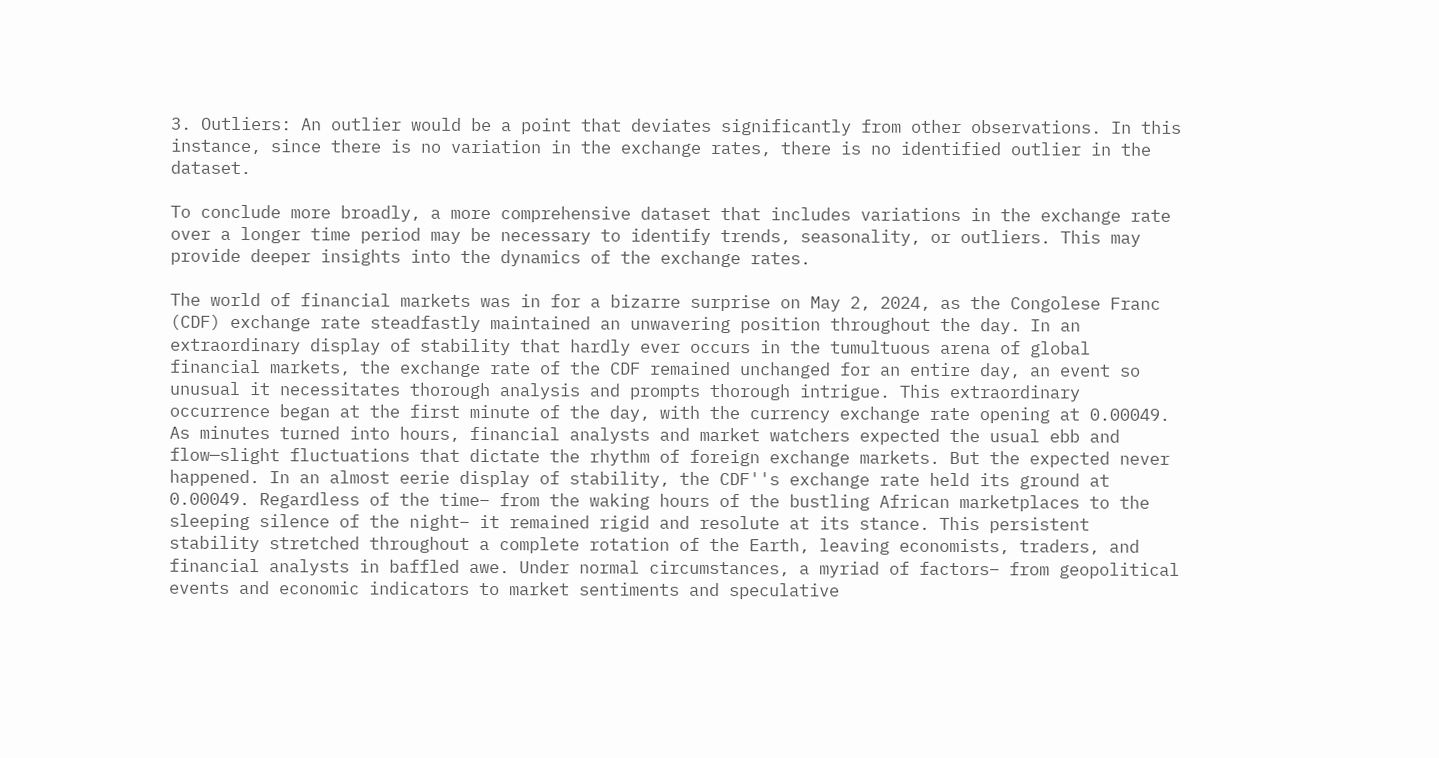3. Outliers: An outlier would be a point that deviates significantly from other observations. In this instance, since there is no variation in the exchange rates, there is no identified outlier in the dataset.

To conclude more broadly, a more comprehensive dataset that includes variations in the exchange rate over a longer time period may be necessary to identify trends, seasonality, or outliers. This may provide deeper insights into the dynamics of the exchange rates.

The world of financial markets was in for a bizarre surprise on May 2, 2024, as the Congolese Franc (CDF) exchange rate steadfastly maintained an unwavering position throughout the day. In an extraordinary display of stability that hardly ever occurs in the tumultuous arena of global financial markets, the exchange rate of the CDF remained unchanged for an entire day, an event so unusual it necessitates thorough analysis and prompts thorough intrigue. This extraordinary occurrence began at the first minute of the day, with the currency exchange rate opening at 0.00049. As minutes turned into hours, financial analysts and market watchers expected the usual ebb and flow—slight fluctuations that dictate the rhythm of foreign exchange markets. But the expected never happened. In an almost eerie display of stability, the CDF''s exchange rate held its ground at 0.00049. Regardless of the time– from the waking hours of the bustling African marketplaces to the sleeping silence of the night– it remained rigid and resolute at its stance. This persistent stability stretched throughout a complete rotation of the Earth, leaving economists, traders, and financial analysts in baffled awe. Under normal circumstances, a myriad of factors– from geopolitical events and economic indicators to market sentiments and speculative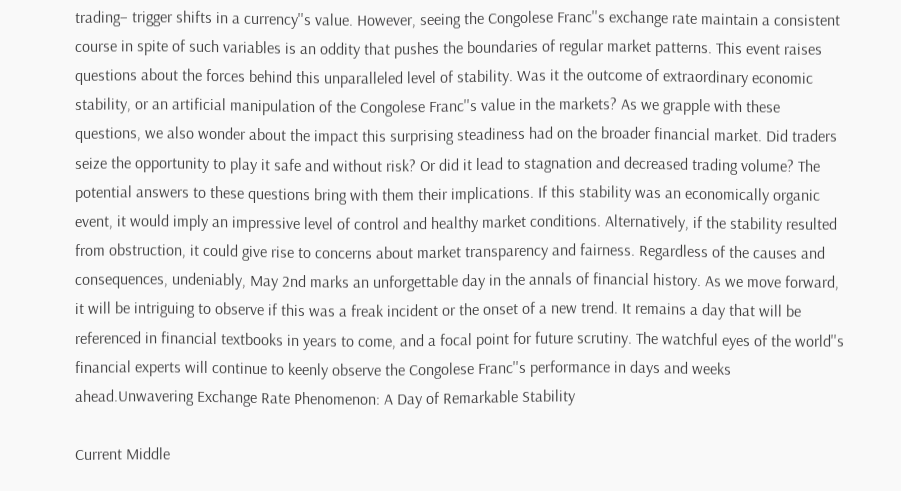trading– trigger shifts in a currency''s value. However, seeing the Congolese Franc''s exchange rate maintain a consistent course in spite of such variables is an oddity that pushes the boundaries of regular market patterns. This event raises questions about the forces behind this unparalleled level of stability. Was it the outcome of extraordinary economic stability, or an artificial manipulation of the Congolese Franc''s value in the markets? As we grapple with these questions, we also wonder about the impact this surprising steadiness had on the broader financial market. Did traders seize the opportunity to play it safe and without risk? Or did it lead to stagnation and decreased trading volume? The potential answers to these questions bring with them their implications. If this stability was an economically organic event, it would imply an impressive level of control and healthy market conditions. Alternatively, if the stability resulted from obstruction, it could give rise to concerns about market transparency and fairness. Regardless of the causes and consequences, undeniably, May 2nd marks an unforgettable day in the annals of financial history. As we move forward, it will be intriguing to observe if this was a freak incident or the onset of a new trend. It remains a day that will be referenced in financial textbooks in years to come, and a focal point for future scrutiny. The watchful eyes of the world''s financial experts will continue to keenly observe the Congolese Franc''s performance in days and weeks ahead.Unwavering Exchange Rate Phenomenon: A Day of Remarkable Stability

Current Middle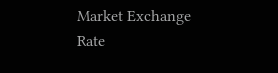Market Exchange Rate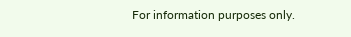For information purposes only.